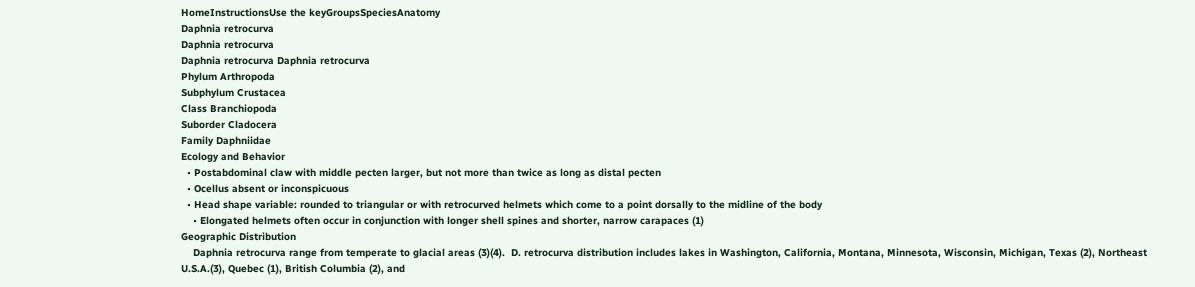HomeInstructionsUse the keyGroupsSpeciesAnatomy
Daphnia retrocurva
Daphnia retrocurva
Daphnia retrocurva Daphnia retrocurva
Phylum Arthropoda
Subphylum Crustacea
Class Branchiopoda
Suborder Cladocera
Family Daphniidae
Ecology and Behavior
  • Postabdominal claw with middle pecten larger, but not more than twice as long as distal pecten
  • Ocellus absent or inconspicuous
  • Head shape variable: rounded to triangular or with retrocurved helmets which come to a point dorsally to the midline of the body
    • Elongated helmets often occur in conjunction with longer shell spines and shorter, narrow carapaces (1)
Geographic Distribution
    Daphnia retrocurva range from temperate to glacial areas (3)(4).  D. retrocurva distribution includes lakes in Washington, California, Montana, Minnesota, Wisconsin, Michigan, Texas (2), Northeast U.S.A.(3), Quebec (1), British Columbia (2), and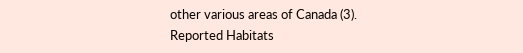other various areas of Canada (3).
Reported Habitats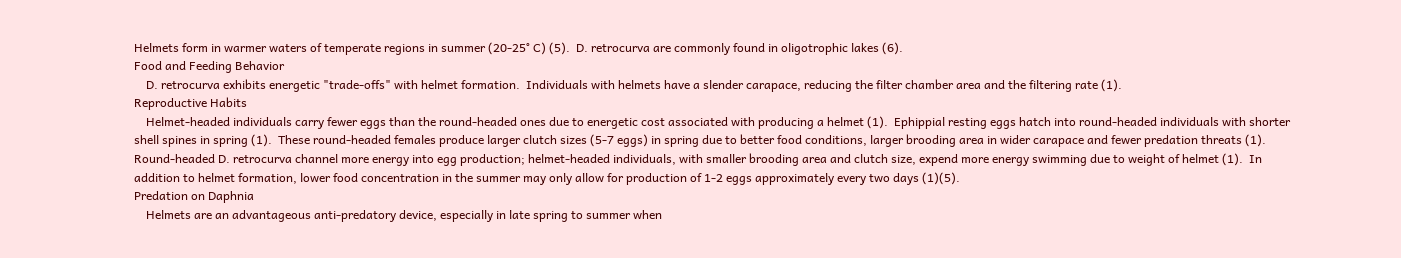Helmets form in warmer waters of temperate regions in summer (20-25° C) (5).  D. retrocurva are commonly found in oligotrophic lakes (6).
Food and Feeding Behavior
    D. retrocurva exhibits energetic "trade-offs" with helmet formation.  Individuals with helmets have a slender carapace, reducing the filter chamber area and the filtering rate (1).
Reproductive Habits
    Helmet-headed individuals carry fewer eggs than the round-headed ones due to energetic cost associated with producing a helmet (1).  Ephippial resting eggs hatch into round-headed individuals with shorter shell spines in spring (1).  These round-headed females produce larger clutch sizes (5-7 eggs) in spring due to better food conditions, larger brooding area in wider carapace and fewer predation threats (1).  Round-headed D. retrocurva channel more energy into egg production; helmet-headed individuals, with smaller brooding area and clutch size, expend more energy swimming due to weight of helmet (1).  In addition to helmet formation, lower food concentration in the summer may only allow for production of 1-2 eggs approximately every two days (1)(5).
Predation on Daphnia
    Helmets are an advantageous anti-predatory device, especially in late spring to summer when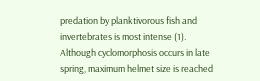predation by planktivorous fish and invertebrates is most intense (1).  Although cyclomorphosis occurs in late spring, maximum helmet size is reached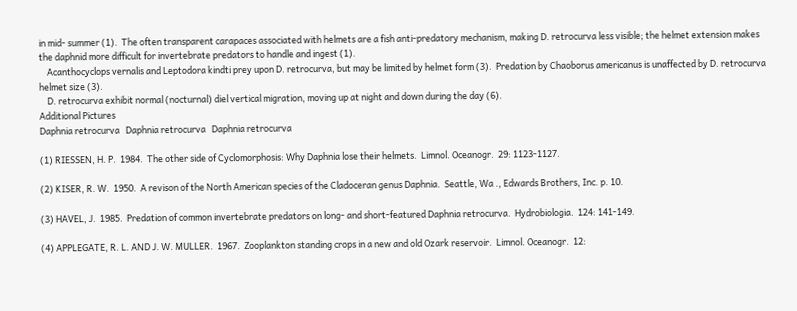in mid- summer (1).  The often transparent carapaces associated with helmets are a fish anti-predatory mechanism, making D. retrocurva less visible; the helmet extension makes the daphnid more difficult for invertebrate predators to handle and ingest (1).
    Acanthocyclops vernalis and Leptodora kindti prey upon D. retrocurva, but may be limited by helmet form (3).  Predation by Chaoborus americanus is unaffected by D. retrocurva helmet size (3).
    D. retrocurva exhibit normal (nocturnal) diel vertical migration, moving up at night and down during the day (6).
Additional Pictures
Daphnia retrocurva   Daphnia retrocurva   Daphnia retrocurva

(1) RIESSEN, H. P.  1984.  The other side of Cyclomorphosis: Why Daphnia lose their helmets.  Limnol. Oceanogr.  29: 1123-1127.

(2) KISER, R. W.  1950.  A revison of the North American species of the Cladoceran genus Daphnia.  Seattle, Wa ., Edwards Brothers, Inc. p. 10.

(3) HAVEL, J.  1985.  Predation of common invertebrate predators on long- and short-featured Daphnia retrocurva.  Hydrobiologia.  124: 141-149.

(4) APPLEGATE, R. L. AND J. W. MULLER.  1967.  Zooplankton standing crops in a new and old Ozark reservoir.  Limnol. Oceanogr.  12: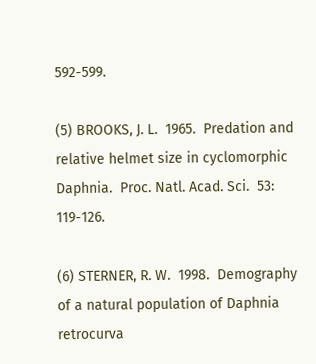592-599.

(5) BROOKS, J. L.  1965.  Predation and relative helmet size in cyclomorphic Daphnia.  Proc. Natl. Acad. Sci.  53: 119-126.

(6) STERNER, R. W.  1998.  Demography of a natural population of Daphnia retrocurva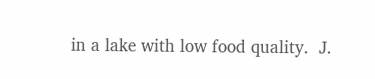in a lake with low food quality.  J.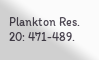Plankton Res.  20: 471-489.